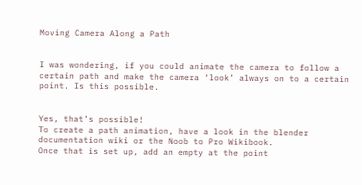Moving Camera Along a Path


I was wondering, if you could animate the camera to follow a certain path and make the camera ‘look’ always on to a certain point. Is this possible.


Yes, that’s possible!
To create a path animation, have a look in the blender documentation wiki or the Noob to Pro Wikibook.
Once that is set up, add an empty at the point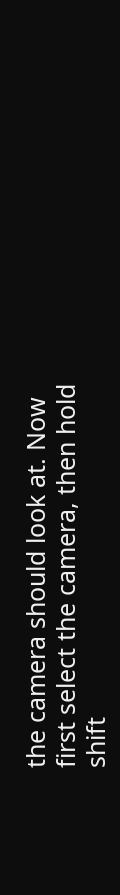the camera should look at. Now first select the camera, then hold shift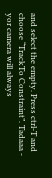and select the empty. Press ctrl-T and choose “TrackTo Constraint”. Tadaaa - yor camera will always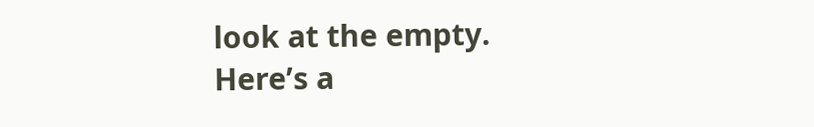look at the empty.
Here’s a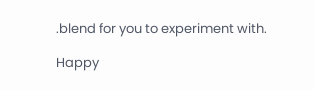.blend for you to experiment with.

Happy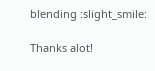blending :slight_smile:

Thanks alot!